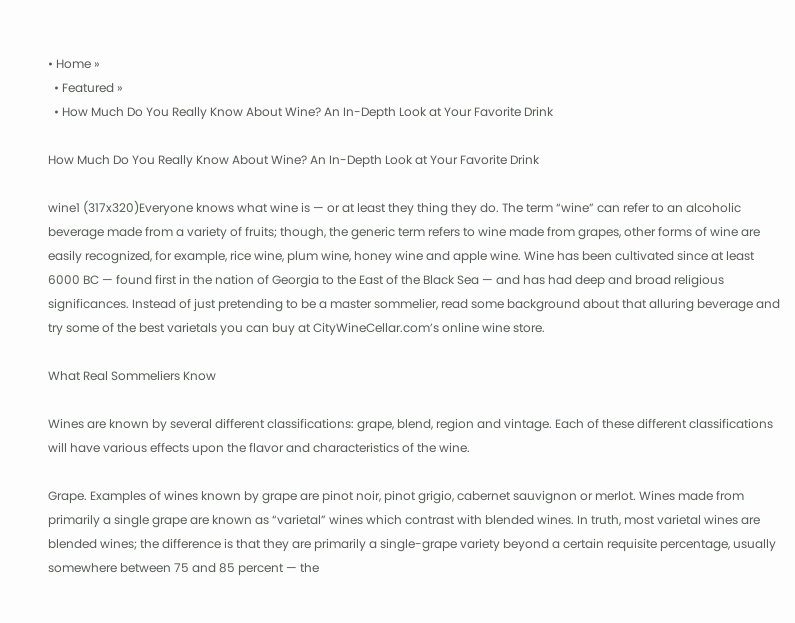• Home »
  • Featured »
  • How Much Do You Really Know About Wine? An In-Depth Look at Your Favorite Drink

How Much Do You Really Know About Wine? An In-Depth Look at Your Favorite Drink

wine1 (317x320)Everyone knows what wine is — or at least they thing they do. The term “wine” can refer to an alcoholic beverage made from a variety of fruits; though, the generic term refers to wine made from grapes, other forms of wine are easily recognized, for example, rice wine, plum wine, honey wine and apple wine. Wine has been cultivated since at least 6000 BC — found first in the nation of Georgia to the East of the Black Sea — and has had deep and broad religious significances. Instead of just pretending to be a master sommelier, read some background about that alluring beverage and try some of the best varietals you can buy at CityWineCellar.com’s online wine store.

What Real Sommeliers Know

Wines are known by several different classifications: grape, blend, region and vintage. Each of these different classifications will have various effects upon the flavor and characteristics of the wine.

Grape. Examples of wines known by grape are pinot noir, pinot grigio, cabernet sauvignon or merlot. Wines made from primarily a single grape are known as “varietal” wines which contrast with blended wines. In truth, most varietal wines are blended wines; the difference is that they are primarily a single-grape variety beyond a certain requisite percentage, usually somewhere between 75 and 85 percent — the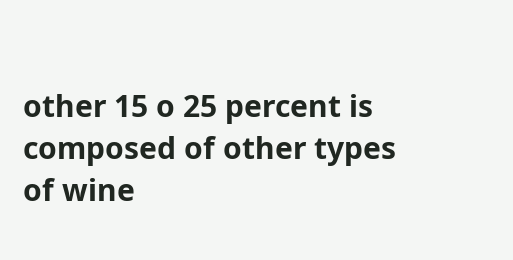other 15 o 25 percent is composed of other types of wine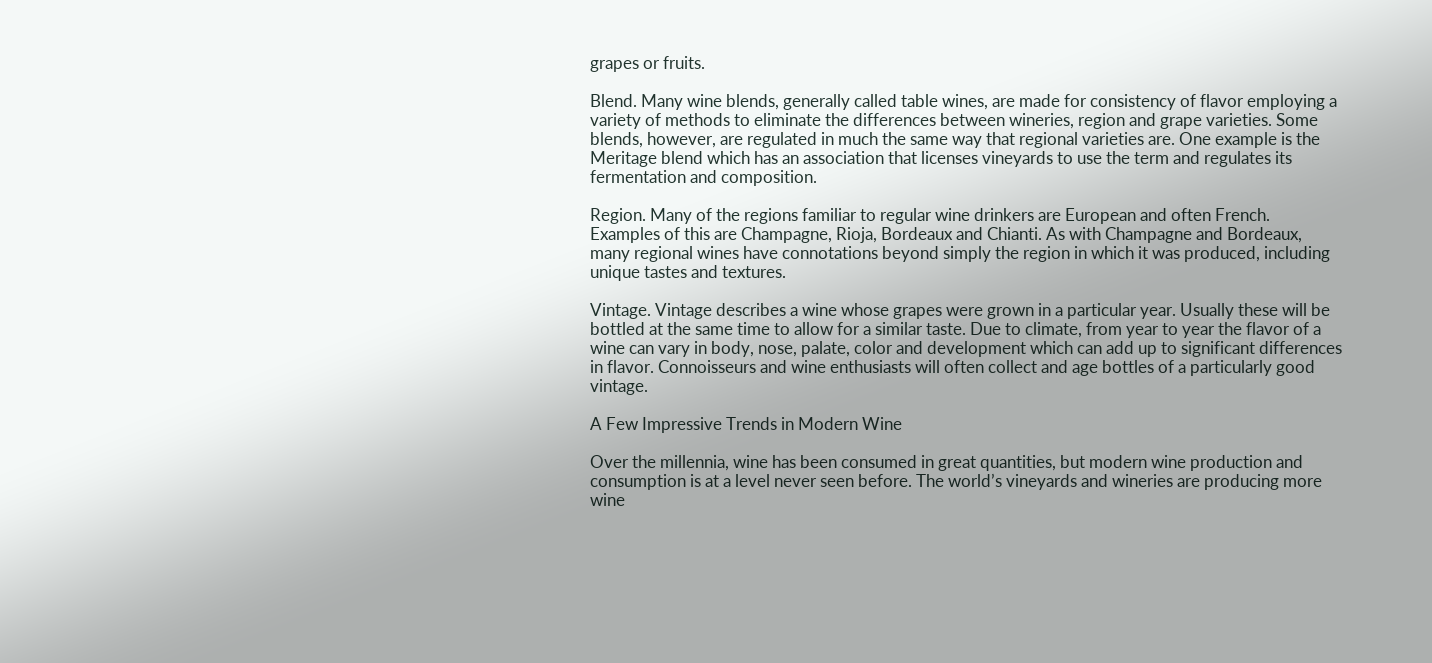grapes or fruits.

Blend. Many wine blends, generally called table wines, are made for consistency of flavor employing a variety of methods to eliminate the differences between wineries, region and grape varieties. Some blends, however, are regulated in much the same way that regional varieties are. One example is the Meritage blend which has an association that licenses vineyards to use the term and regulates its fermentation and composition.

Region. Many of the regions familiar to regular wine drinkers are European and often French. Examples of this are Champagne, Rioja, Bordeaux and Chianti. As with Champagne and Bordeaux, many regional wines have connotations beyond simply the region in which it was produced, including unique tastes and textures.

Vintage. Vintage describes a wine whose grapes were grown in a particular year. Usually these will be bottled at the same time to allow for a similar taste. Due to climate, from year to year the flavor of a wine can vary in body, nose, palate, color and development which can add up to significant differences in flavor. Connoisseurs and wine enthusiasts will often collect and age bottles of a particularly good vintage.

A Few Impressive Trends in Modern Wine

Over the millennia, wine has been consumed in great quantities, but modern wine production and consumption is at a level never seen before. The world’s vineyards and wineries are producing more wine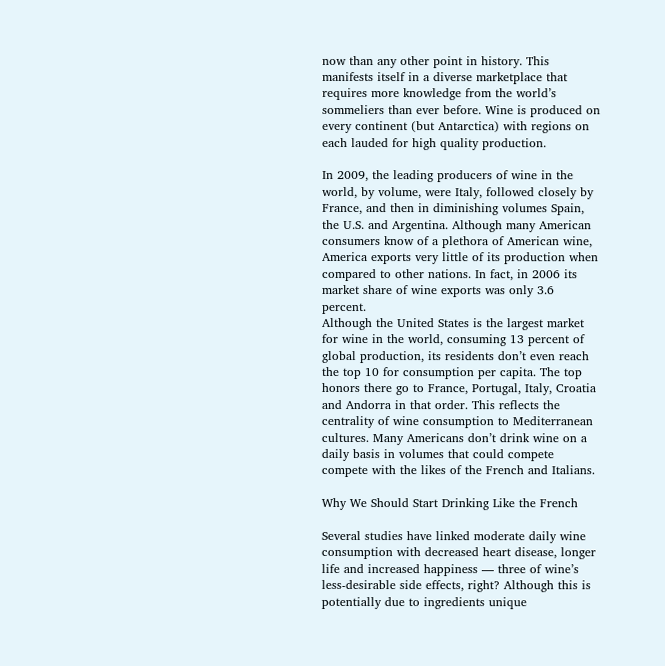now than any other point in history. This manifests itself in a diverse marketplace that requires more knowledge from the world’s sommeliers than ever before. Wine is produced on every continent (but Antarctica) with regions on each lauded for high quality production.

In 2009, the leading producers of wine in the world, by volume, were Italy, followed closely by France, and then in diminishing volumes Spain, the U.S. and Argentina. Although many American consumers know of a plethora of American wine, America exports very little of its production when compared to other nations. In fact, in 2006 its market share of wine exports was only 3.6 percent.
Although the United States is the largest market for wine in the world, consuming 13 percent of global production, its residents don’t even reach the top 10 for consumption per capita. The top honors there go to France, Portugal, Italy, Croatia and Andorra in that order. This reflects the centrality of wine consumption to Mediterranean cultures. Many Americans don’t drink wine on a daily basis in volumes that could compete compete with the likes of the French and Italians.

Why We Should Start Drinking Like the French

Several studies have linked moderate daily wine consumption with decreased heart disease, longer life and increased happiness — three of wine’s less-desirable side effects, right? Although this is potentially due to ingredients unique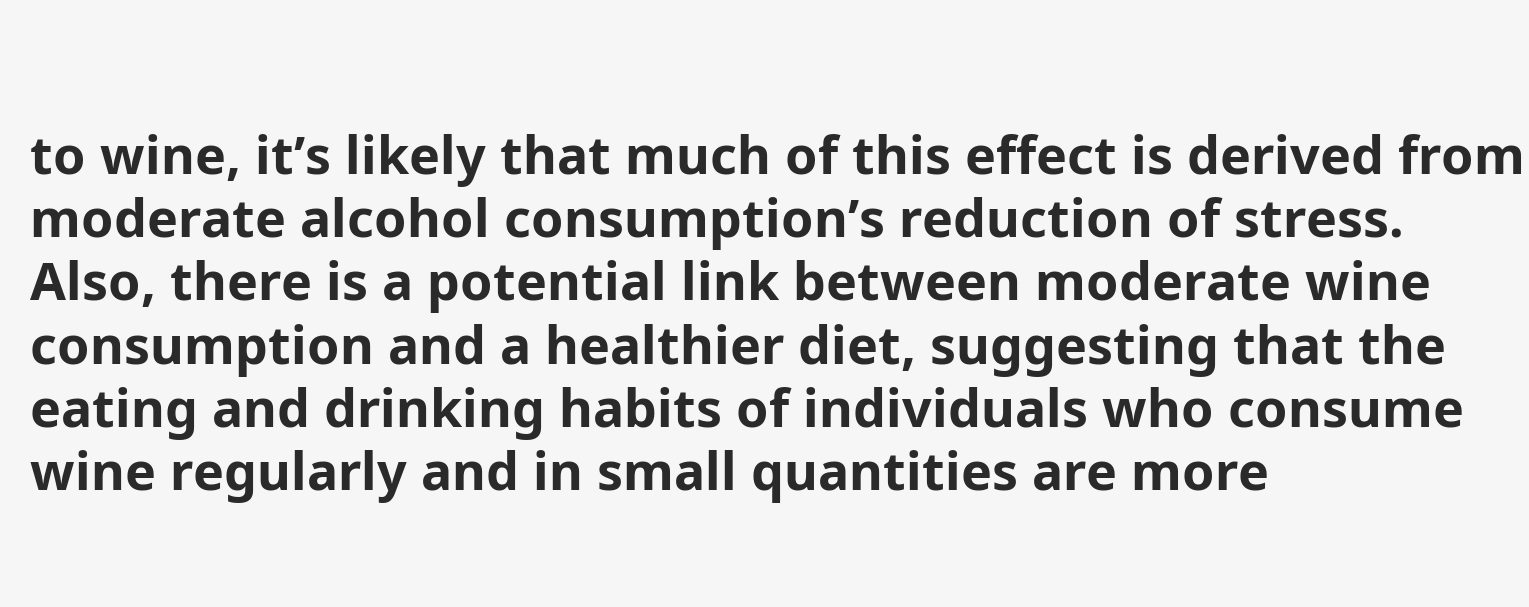to wine, it’s likely that much of this effect is derived from moderate alcohol consumption’s reduction of stress. Also, there is a potential link between moderate wine consumption and a healthier diet, suggesting that the eating and drinking habits of individuals who consume wine regularly and in small quantities are more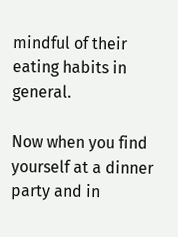mindful of their eating habits in general.

Now when you find yourself at a dinner party and in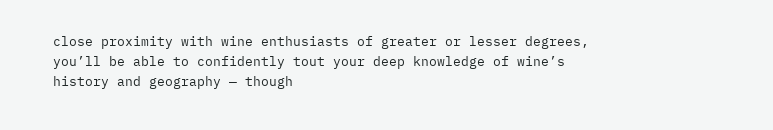close proximity with wine enthusiasts of greater or lesser degrees, you’ll be able to confidently tout your deep knowledge of wine’s history and geography — though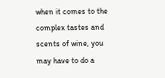when it comes to the complex tastes and scents of wine, you may have to do a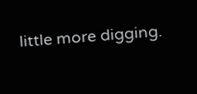little more digging.